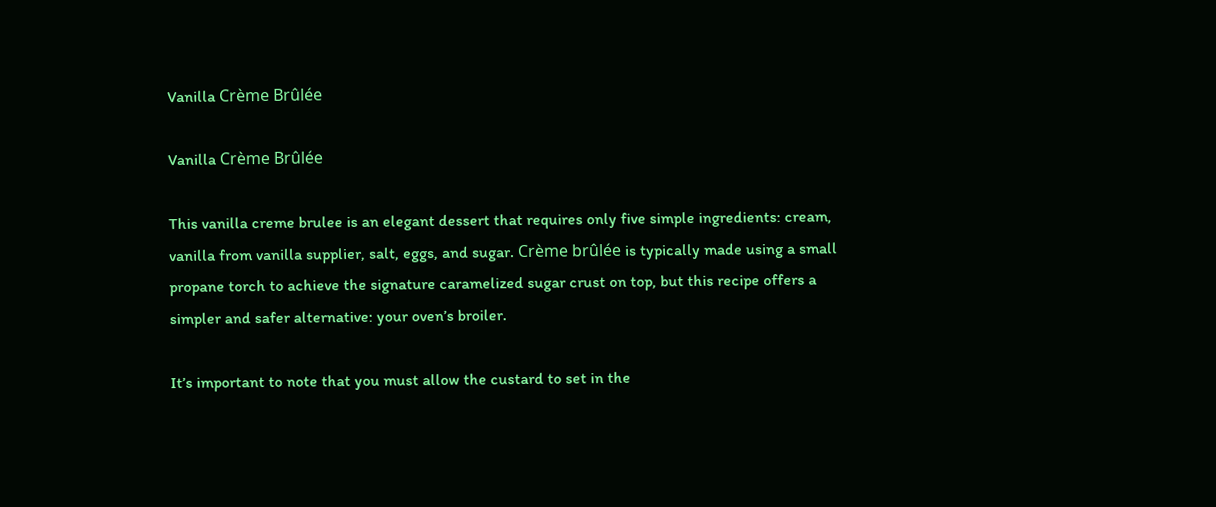Vanilla Crème Brûlée

Vanilla Crème Brûlée

This vanilla creme brulee is an elegant dessert that requires only five simple ingredients: cream, vanilla from vanilla supplier, salt, eggs, and sugar. Crème brûlée is typically made using a small propane torch to achieve the signature caramelized sugar crust on top, but this recipe offers a simpler and safer alternative: your oven’s broiler.

It’s important to note that you must allow the custard to set in the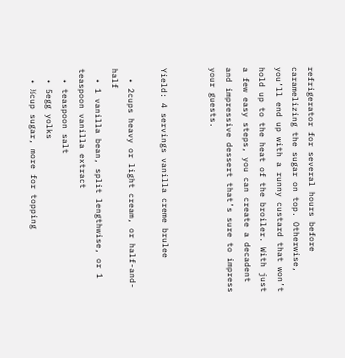refrigerator for several hours before caramelizing the sugar on top. Otherwise, you’ll end up with a runny custard that won’t hold up to the heat of the broiler. With just a few easy steps, you can create a decadent and impressive dessert that’s sure to impress your guests.


Yield: 4 servings vanilla creme brulee

  • 2cups heavy or light cream, or half-and-half
  • 1 vanilla bean, split lengthwise, or 1 teaspoon vanilla extract
  • teaspoon salt
  • 5egg yolks
  • ½cup sugar, more for topping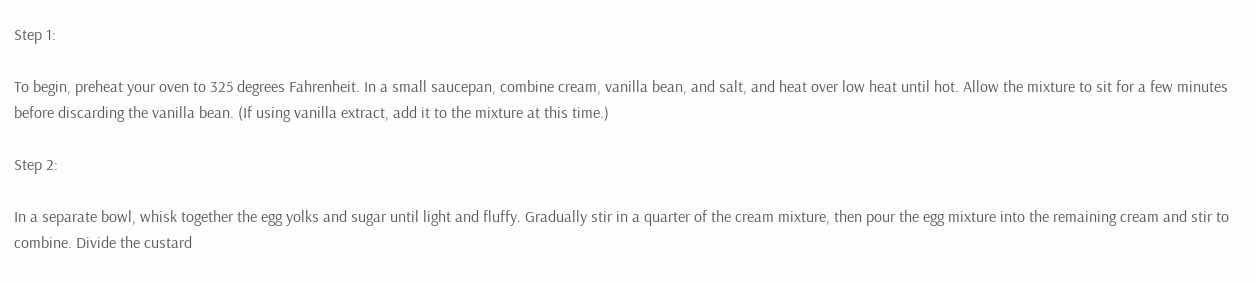Step 1:

To begin, preheat your oven to 325 degrees Fahrenheit. In a small saucepan, combine cream, vanilla bean, and salt, and heat over low heat until hot. Allow the mixture to sit for a few minutes before discarding the vanilla bean. (If using vanilla extract, add it to the mixture at this time.)

Step 2:

In a separate bowl, whisk together the egg yolks and sugar until light and fluffy. Gradually stir in a quarter of the cream mixture, then pour the egg mixture into the remaining cream and stir to combine. Divide the custard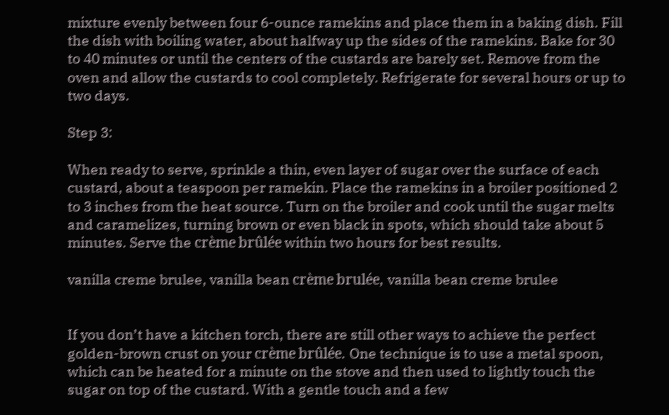mixture evenly between four 6-ounce ramekins and place them in a baking dish. Fill the dish with boiling water, about halfway up the sides of the ramekins. Bake for 30 to 40 minutes or until the centers of the custards are barely set. Remove from the oven and allow the custards to cool completely. Refrigerate for several hours or up to two days.

Step 3:

When ready to serve, sprinkle a thin, even layer of sugar over the surface of each custard, about a teaspoon per ramekin. Place the ramekins in a broiler positioned 2 to 3 inches from the heat source. Turn on the broiler and cook until the sugar melts and caramelizes, turning brown or even black in spots, which should take about 5 minutes. Serve the crème brûlée within two hours for best results.

vanilla creme brulee, vanilla bean crème brulée, vanilla bean creme brulee


If you don’t have a kitchen torch, there are still other ways to achieve the perfect golden-brown crust on your crème brûlée. One technique is to use a metal spoon, which can be heated for a minute on the stove and then used to lightly touch the sugar on top of the custard. With a gentle touch and a few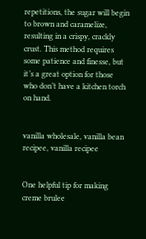repetitions, the sugar will begin to brown and caramelize, resulting in a crispy, crackly crust. This method requires some patience and finesse, but it’s a great option for those who don’t have a kitchen torch on hand.


vanilla wholesale, vanilla bean recipee, vanilla recipee


One helpful tip for making creme brulee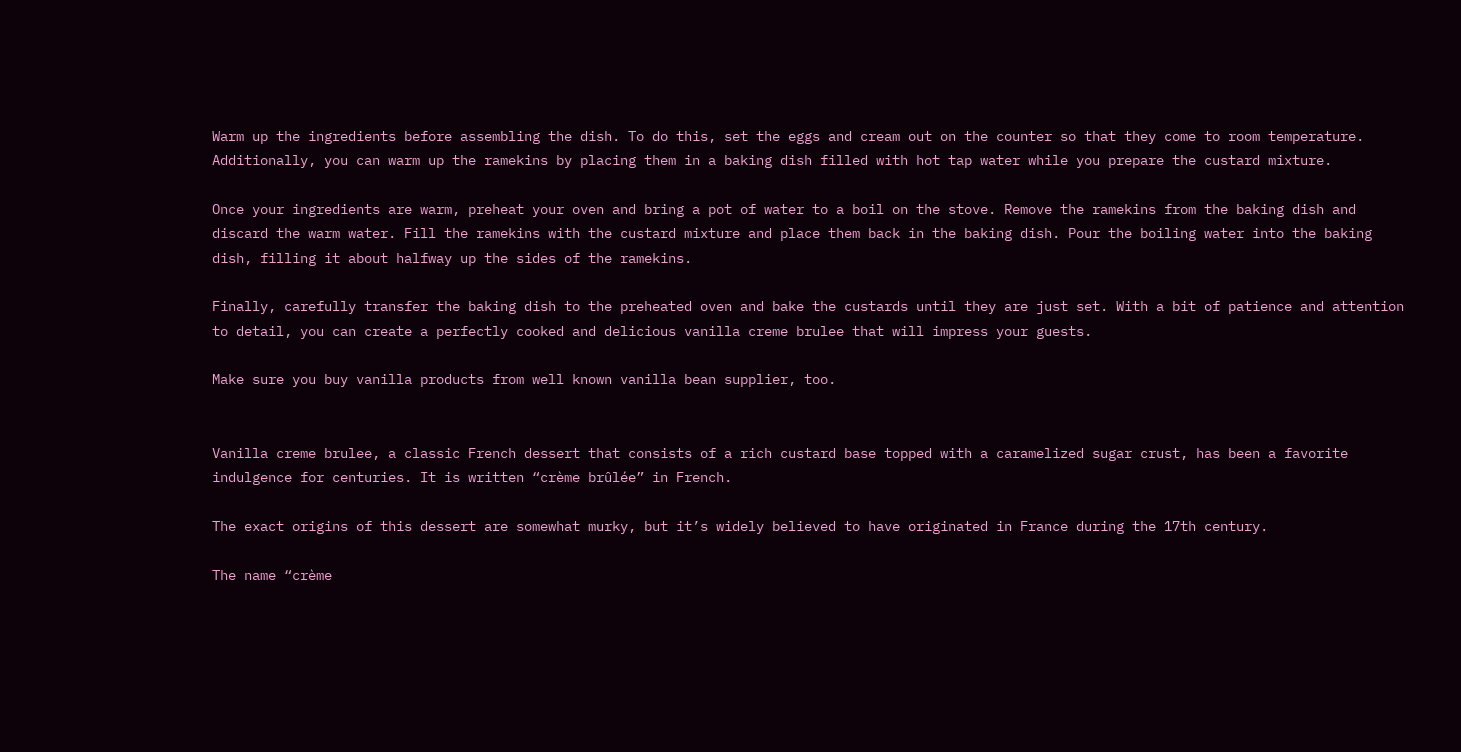Warm up the ingredients before assembling the dish. To do this, set the eggs and cream out on the counter so that they come to room temperature. Additionally, you can warm up the ramekins by placing them in a baking dish filled with hot tap water while you prepare the custard mixture.

Once your ingredients are warm, preheat your oven and bring a pot of water to a boil on the stove. Remove the ramekins from the baking dish and discard the warm water. Fill the ramekins with the custard mixture and place them back in the baking dish. Pour the boiling water into the baking dish, filling it about halfway up the sides of the ramekins.

Finally, carefully transfer the baking dish to the preheated oven and bake the custards until they are just set. With a bit of patience and attention to detail, you can create a perfectly cooked and delicious vanilla creme brulee that will impress your guests.

Make sure you buy vanilla products from well known vanilla bean supplier, too.


Vanilla creme brulee, a classic French dessert that consists of a rich custard base topped with a caramelized sugar crust, has been a favorite indulgence for centuries. It is written “crème brûlée” in French.

The exact origins of this dessert are somewhat murky, but it’s widely believed to have originated in France during the 17th century.

The name “crème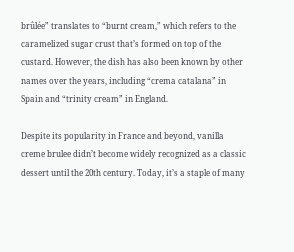brûlée” translates to “burnt cream,” which refers to the caramelized sugar crust that’s formed on top of the custard. However, the dish has also been known by other names over the years, including “crema catalana” in Spain and “trinity cream” in England.

Despite its popularity in France and beyond, vanilla creme brulee didn’t become widely recognized as a classic dessert until the 20th century. Today, it’s a staple of many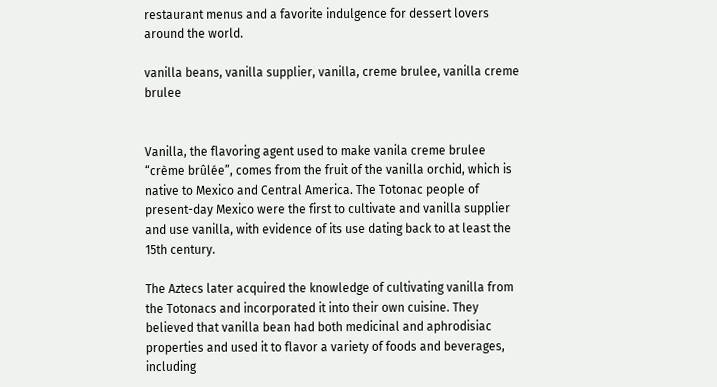restaurant menus and a favorite indulgence for dessert lovers around the world.

vanilla beans, vanilla supplier, vanilla, creme brulee, vanilla creme brulee


Vanilla, the flavoring agent used to make vanila creme brulee “crème brûlée”, comes from the fruit of the vanilla orchid, which is native to Mexico and Central America. The Totonac people of present-day Mexico were the first to cultivate and vanilla supplier and use vanilla, with evidence of its use dating back to at least the 15th century.

The Aztecs later acquired the knowledge of cultivating vanilla from the Totonacs and incorporated it into their own cuisine. They believed that vanilla bean had both medicinal and aphrodisiac properties and used it to flavor a variety of foods and beverages, including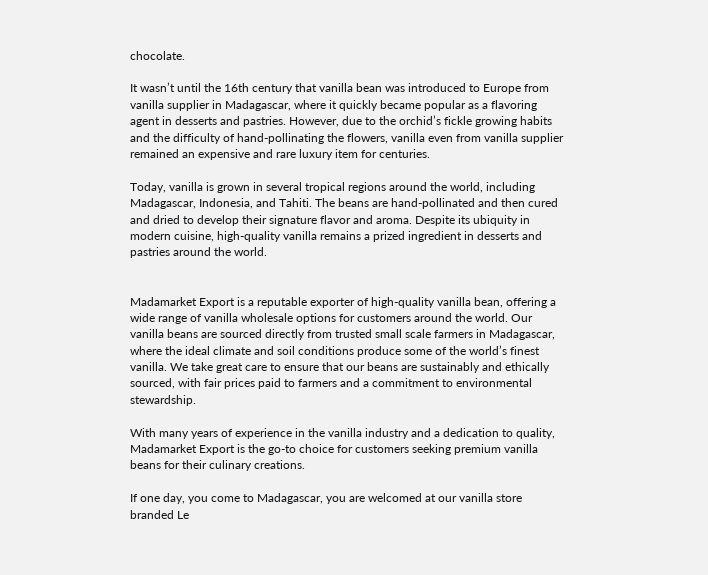chocolate.

It wasn’t until the 16th century that vanilla bean was introduced to Europe from vanilla supplier in Madagascar, where it quickly became popular as a flavoring agent in desserts and pastries. However, due to the orchid’s fickle growing habits and the difficulty of hand-pollinating the flowers, vanilla even from vanilla supplier remained an expensive and rare luxury item for centuries.

Today, vanilla is grown in several tropical regions around the world, including Madagascar, Indonesia, and Tahiti. The beans are hand-pollinated and then cured and dried to develop their signature flavor and aroma. Despite its ubiquity in modern cuisine, high-quality vanilla remains a prized ingredient in desserts and pastries around the world.


Madamarket Export is a reputable exporter of high-quality vanilla bean, offering a wide range of vanilla wholesale options for customers around the world. Our vanilla beans are sourced directly from trusted small scale farmers in Madagascar, where the ideal climate and soil conditions produce some of the world’s finest vanilla. We take great care to ensure that our beans are sustainably and ethically sourced, with fair prices paid to farmers and a commitment to environmental stewardship.

With many years of experience in the vanilla industry and a dedication to quality, Madamarket Export is the go-to choice for customers seeking premium vanilla beans for their culinary creations.

If one day, you come to Madagascar, you are welcomed at our vanilla store branded Le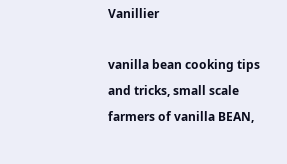Vanillier

vanilla bean cooking tips and tricks, small scale farmers of vanilla BEAN,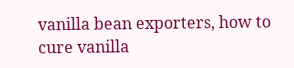vanilla bean exporters, how to cure vanilla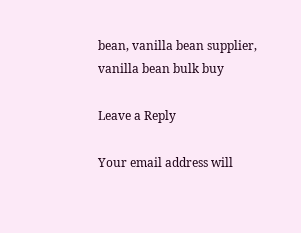bean, vanilla bean supplier, vanilla bean bulk buy

Leave a Reply

Your email address will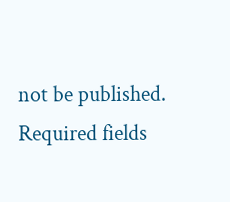not be published. Required fields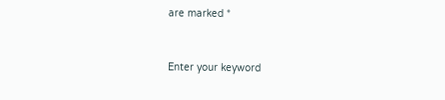are marked *


Enter your keyword